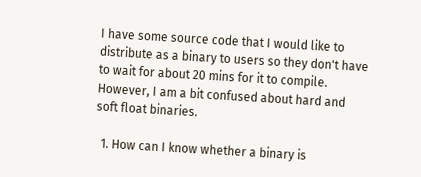I have some source code that I would like to distribute as a binary to users so they don't have to wait for about 20 mins for it to compile. However, I am a bit confused about hard and soft float binaries.

  1. How can I know whether a binary is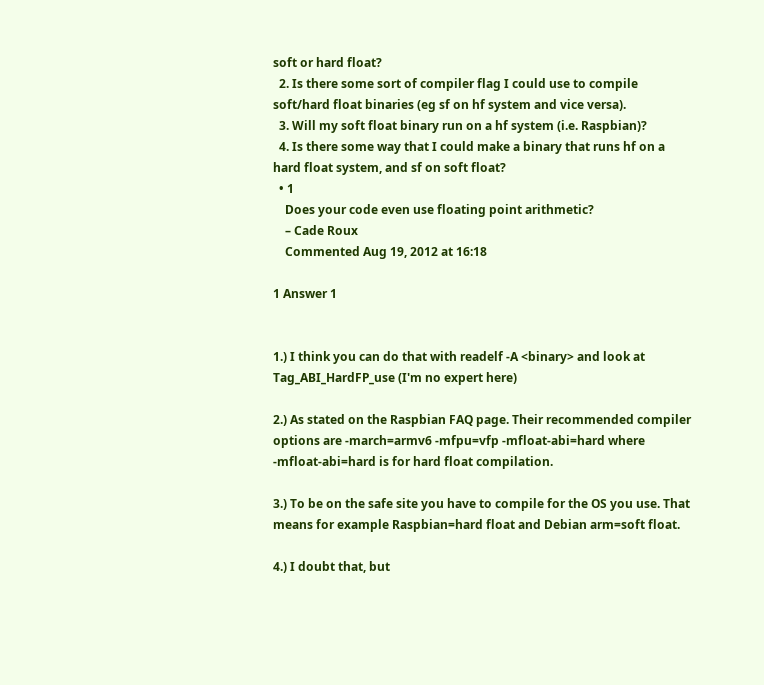soft or hard float?
  2. Is there some sort of compiler flag I could use to compile soft/hard float binaries (eg sf on hf system and vice versa).
  3. Will my soft float binary run on a hf system (i.e. Raspbian)?
  4. Is there some way that I could make a binary that runs hf on a hard float system, and sf on soft float?
  • 1
    Does your code even use floating point arithmetic?
    – Cade Roux
    Commented Aug 19, 2012 at 16:18

1 Answer 1


1.) I think you can do that with readelf -A <binary> and look at Tag_ABI_HardFP_use (I'm no expert here)

2.) As stated on the Raspbian FAQ page. Their recommended compiler options are -march=armv6 -mfpu=vfp -mfloat-abi=hard where -mfloat-abi=hard is for hard float compilation.

3.) To be on the safe site you have to compile for the OS you use. That means for example Raspbian=hard float and Debian arm=soft float.

4.) I doubt that, but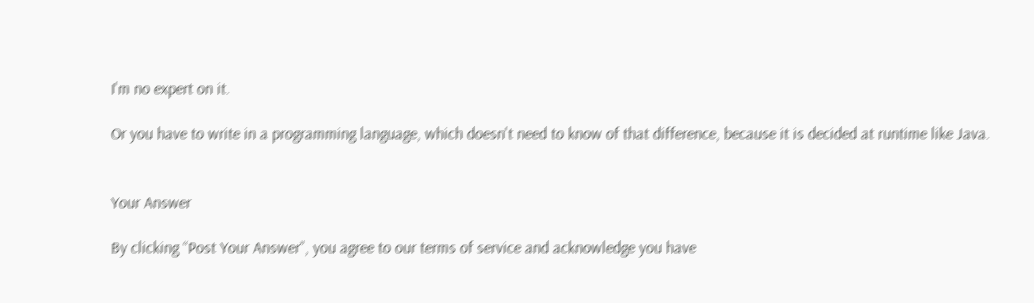I'm no expert on it.

Or you have to write in a programming language, which doesn't need to know of that difference, because it is decided at runtime like Java.


Your Answer

By clicking “Post Your Answer”, you agree to our terms of service and acknowledge you have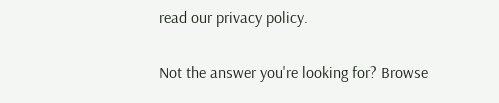read our privacy policy.

Not the answer you're looking for? Browse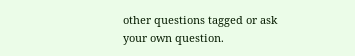other questions tagged or ask your own question.